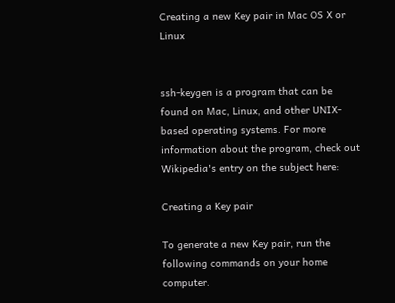Creating a new Key pair in Mac OS X or Linux


ssh-keygen is a program that can be found on Mac, Linux, and other UNIX-based operating systems. For more information about the program, check out Wikipedia's entry on the subject here:

Creating a Key pair

To generate a new Key pair, run the following commands on your home computer.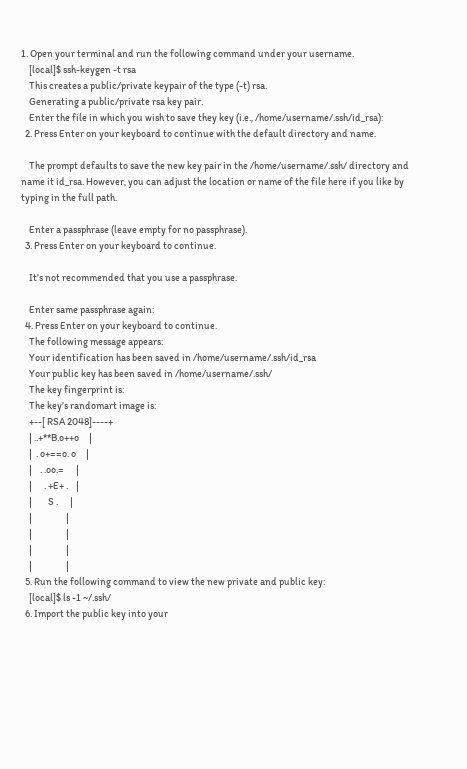1. Open your terminal and run the following command under your username.
    [local]$ ssh-keygen -t rsa
    This creates a public/private keypair of the type (-t) rsa.
    Generating a public/private rsa key pair.
    Enter the file in which you wish to save they key (i.e., /home/username/.ssh/id_rsa):
  2. Press Enter on your keyboard to continue with the default directory and name.

    The prompt defaults to save the new key pair in the /home/username/.ssh/ directory and name it id_rsa. However, you can adjust the location or name of the file here if you like by typing in the full path.

    Enter a passphrase (leave empty for no passphrase).
  3. Press Enter on your keyboard to continue.

    It's not recommended that you use a passphrase.

    Enter same passphrase again:
  4. Press Enter on your keyboard to continue.
    The following message appears:
    Your identification has been saved in /home/username/.ssh/id_rsa
    Your public key has been saved in /home/username/.ssh/
    The key fingerprint is:
    The key’s randomart image is:
    +--[ RSA 2048]----+
    | ..+**B.o++o     |
    |  . o+==o. o     |
    |    . .oo.=      |
    |      . +E+ .    |
    |        S .      |
    |                 |
    |                 |
    |                 |
    |                 |
  5. Run the following command to view the new private and public key:
    [local]$ ls -1 ~/.ssh/
  6. Import the public key into your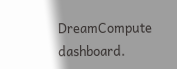DreamCompute dashboard.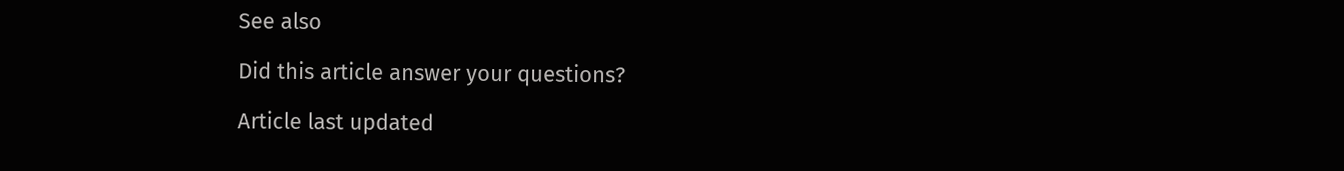See also

Did this article answer your questions?

Article last updated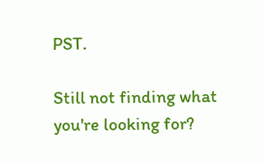PST.

Still not finding what you're looking for?